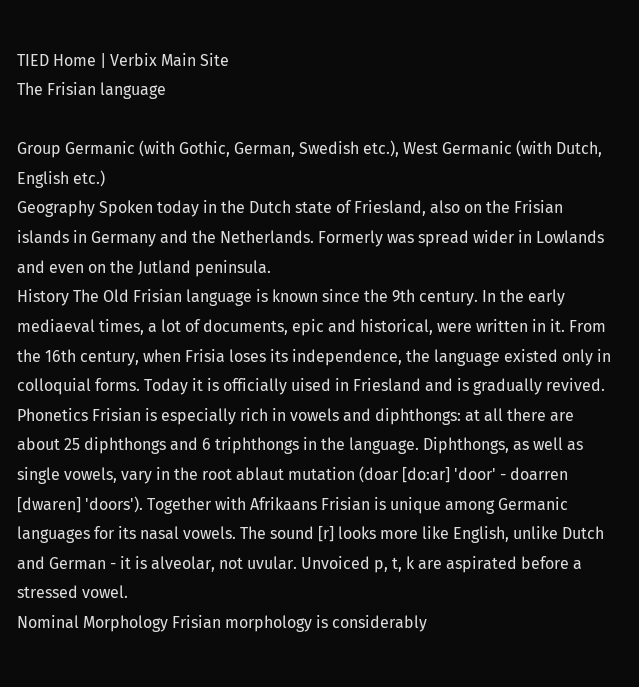TIED Home | Verbix Main Site
The Frisian language

Group Germanic (with Gothic, German, Swedish etc.), West Germanic (with Dutch, English etc.)
Geography Spoken today in the Dutch state of Friesland, also on the Frisian islands in Germany and the Netherlands. Formerly was spread wider in Lowlands and even on the Jutland peninsula.
History The Old Frisian language is known since the 9th century. In the early mediaeval times, a lot of documents, epic and historical, were written in it. From the 16th century, when Frisia loses its independence, the language existed only in colloquial forms. Today it is officially uised in Friesland and is gradually revived.
Phonetics Frisian is especially rich in vowels and diphthongs: at all there are about 25 diphthongs and 6 triphthongs in the language. Diphthongs, as well as single vowels, vary in the root ablaut mutation (doar [do:ar] 'door' - doarren [dwaren] 'doors'). Together with Afrikaans Frisian is unique among Germanic languages for its nasal vowels. The sound [r] looks more like English, unlike Dutch and German - it is alveolar, not uvular. Unvoiced p, t, k are aspirated before a stressed vowel.
Nominal Morphology Frisian morphology is considerably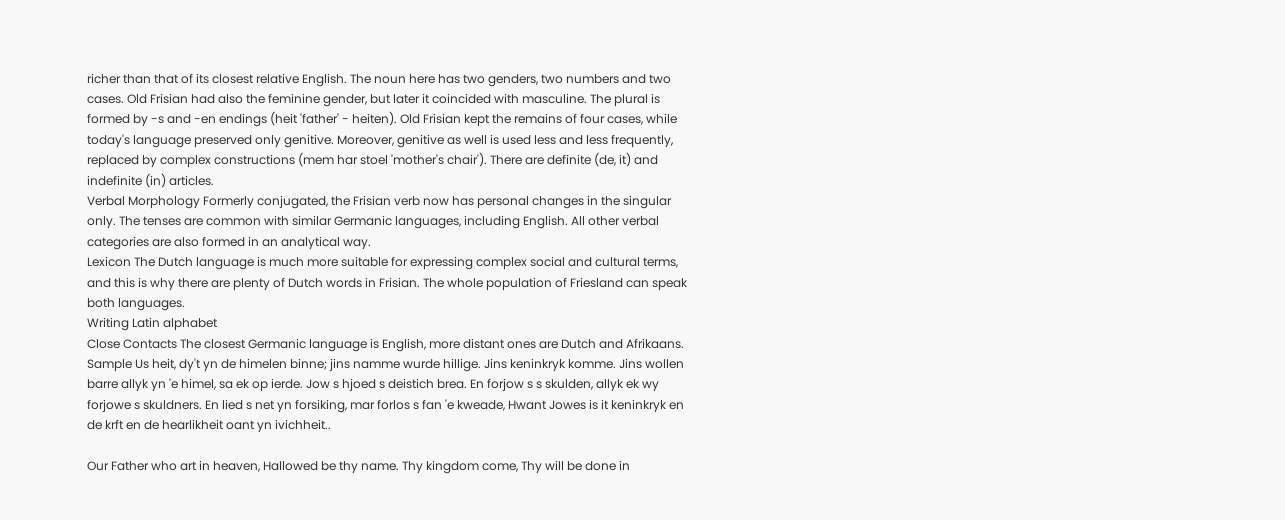richer than that of its closest relative English. The noun here has two genders, two numbers and two cases. Old Frisian had also the feminine gender, but later it coincided with masculine. The plural is formed by -s and -en endings (heit 'father' - heiten). Old Frisian kept the remains of four cases, while today's language preserved only genitive. Moreover, genitive as well is used less and less frequently, replaced by complex constructions (mem har stoel 'mother's chair'). There are definite (de, it) and indefinite (in) articles.
Verbal Morphology Formerly conjugated, the Frisian verb now has personal changes in the singular only. The tenses are common with similar Germanic languages, including English. All other verbal categories are also formed in an analytical way.
Lexicon The Dutch language is much more suitable for expressing complex social and cultural terms, and this is why there are plenty of Dutch words in Frisian. The whole population of Friesland can speak both languages.
Writing Latin alphabet
Close Contacts The closest Germanic language is English, more distant ones are Dutch and Afrikaans.
Sample Us heit, dy't yn de himelen binne; jins namme wurde hillige. Jins keninkryk komme. Jins wollen barre allyk yn 'e himel, sa ek op ierde. Jow s hjoed s deistich brea. En forjow s s skulden, allyk ek wy forjowe s skuldners. En lied s net yn forsiking, mar forlos s fan 'e kweade, Hwant Jowes is it keninkryk en de krft en de hearlikheit oant yn ivichheit..

Our Father who art in heaven, Hallowed be thy name. Thy kingdom come, Thy will be done in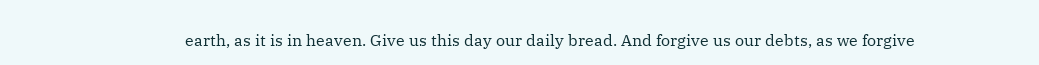earth, as it is in heaven. Give us this day our daily bread. And forgive us our debts, as we forgive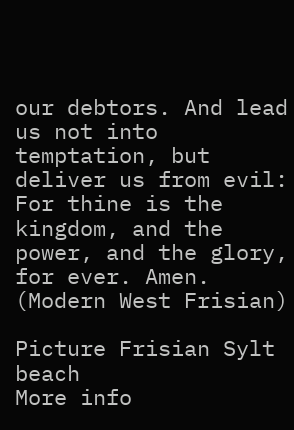our debtors. And lead us not into temptation, but deliver us from evil: For thine is the kingdom, and the power, and the glory, for ever. Amen. (Modern West Frisian)

Picture Frisian Sylt beach
More info